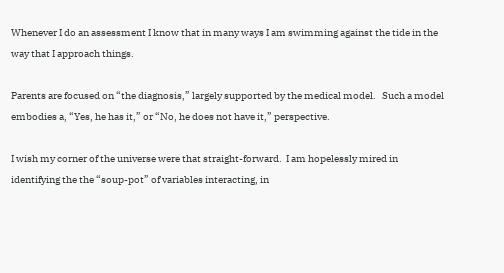Whenever I do an assessment I know that in many ways I am swimming against the tide in the way that I approach things.

Parents are focused on “the diagnosis,” largely supported by the medical model.   Such a model embodies a, “Yes, he has it,” or “No, he does not have it,” perspective.

I wish my corner of the universe were that straight-forward.  I am hopelessly mired in identifying the the “soup-pot” of variables interacting, in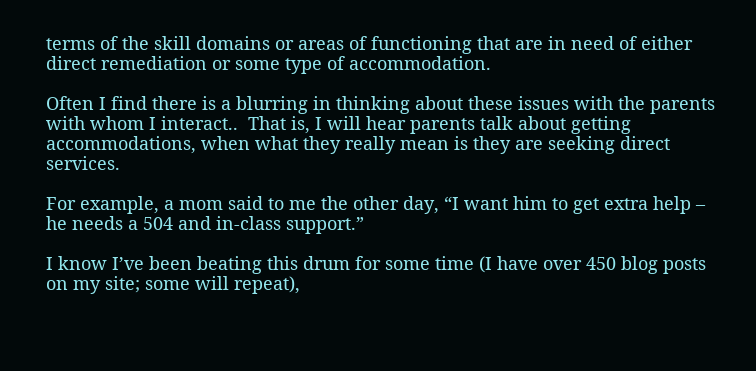terms of the skill domains or areas of functioning that are in need of either direct remediation or some type of accommodation.

Often I find there is a blurring in thinking about these issues with the parents with whom I interact..  That is, I will hear parents talk about getting accommodations, when what they really mean is they are seeking direct services.

For example, a mom said to me the other day, “I want him to get extra help – he needs a 504 and in-class support.”

I know I’ve been beating this drum for some time (I have over 450 blog posts on my site; some will repeat),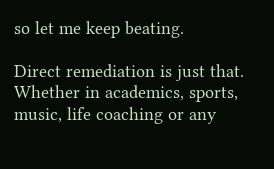so let me keep beating.

Direct remediation is just that.  Whether in academics, sports, music, life coaching or any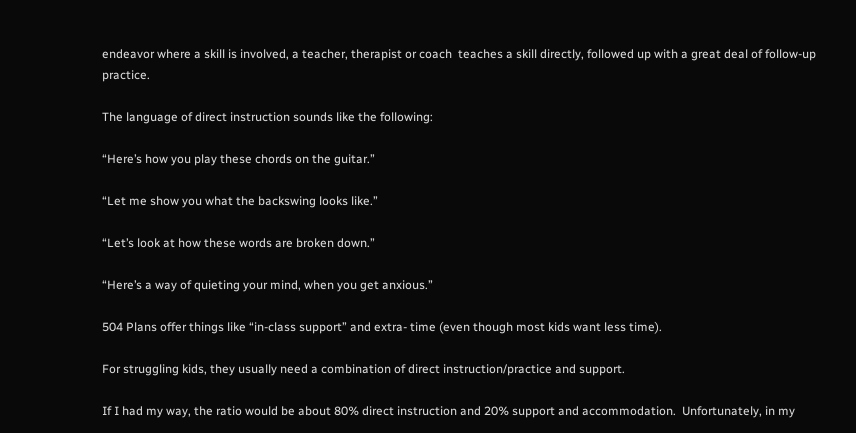endeavor where a skill is involved, a teacher, therapist or coach  teaches a skill directly, followed up with a great deal of follow-up practice.

The language of direct instruction sounds like the following:

“Here’s how you play these chords on the guitar.”

“Let me show you what the backswing looks like.”

“Let’s look at how these words are broken down.”

“Here’s a way of quieting your mind, when you get anxious.”

504 Plans offer things like “in-class support” and extra- time (even though most kids want less time).

For struggling kids, they usually need a combination of direct instruction/practice and support.

If I had my way, the ratio would be about 80% direct instruction and 20% support and accommodation.  Unfortunately, in my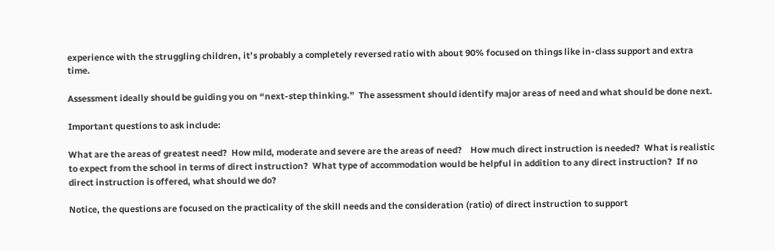experience with the struggling children, it’s probably a completely reversed ratio with about 90% focused on things like in-class support and extra time.

Assessment ideally should be guiding you on “next-step thinking.”  The assessment should identify major areas of need and what should be done next.

Important questions to ask include:

What are the areas of greatest need?  How mild, moderate and severe are the areas of need?    How much direct instruction is needed?  What is realistic to expect from the school in terms of direct instruction?  What type of accommodation would be helpful in addition to any direct instruction?  If no direct instruction is offered, what should we do?

Notice, the questions are focused on the practicality of the skill needs and the consideration (ratio) of direct instruction to support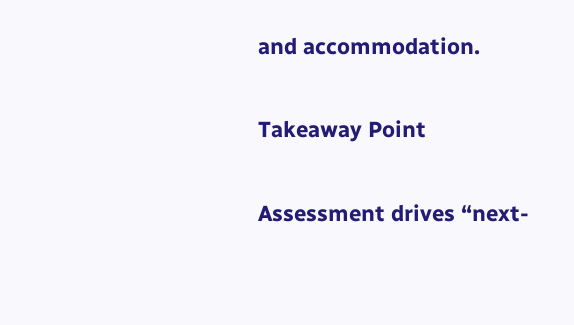and accommodation.

Takeaway Point

Assessment drives “next-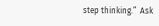step thinking.”  Ask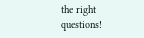the right questions!